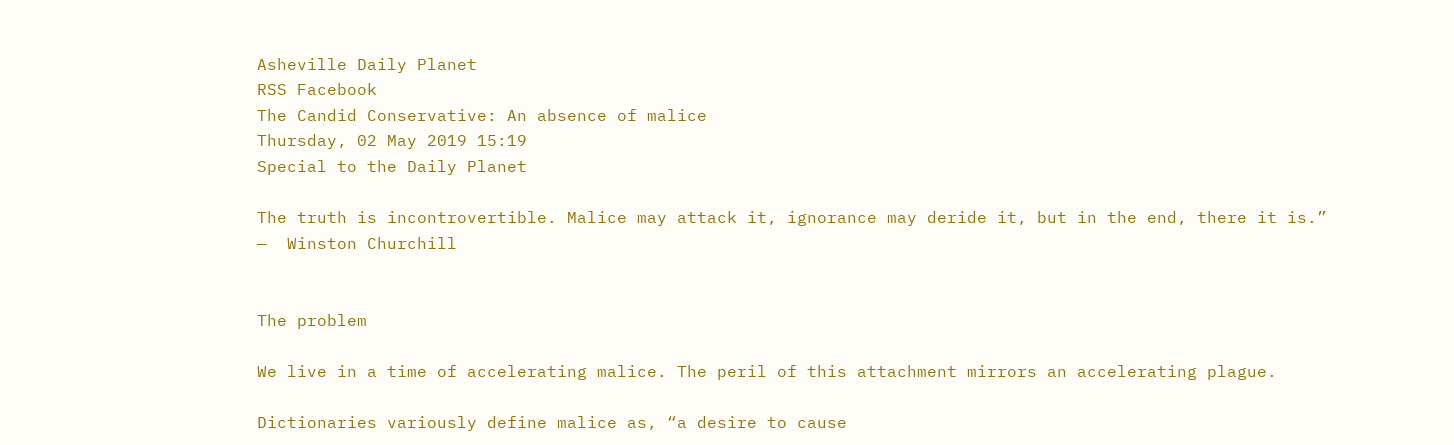Asheville Daily Planet
RSS Facebook
The Candid Conservative: An absence of malice
Thursday, 02 May 2019 15:19
Special to the Daily Planet

The truth is incontrovertible. Malice may attack it, ignorance may deride it, but in the end, there it is.”
—  Winston Churchill


The problem

We live in a time of accelerating malice. The peril of this attachment mirrors an accelerating plague.

Dictionaries variously define malice as, “a desire to cause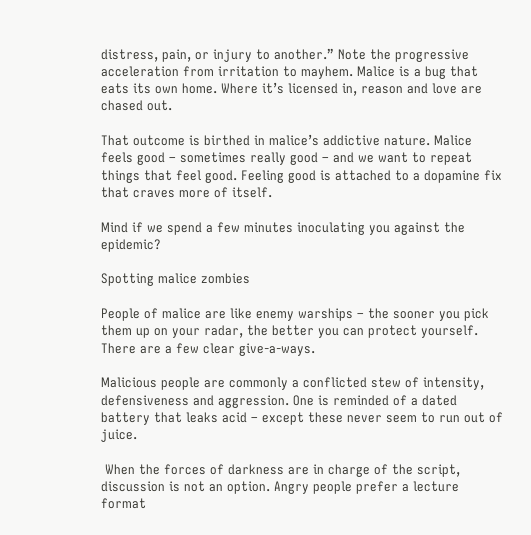distress, pain, or injury to another.” Note the progressive acceleration from irritation to mayhem. Malice is a bug that eats its own home. Where it’s licensed in, reason and love are chased out.

That outcome is birthed in malice’s addictive nature. Malice feels good – sometimes really good – and we want to repeat things that feel good. Feeling good is attached to a dopamine fix that craves more of itself.

Mind if we spend a few minutes inoculating you against the epidemic?

Spotting malice zombies

People of malice are like enemy warships – the sooner you pick them up on your radar, the better you can protect yourself. There are a few clear give-a-ways.

Malicious people are commonly a conflicted stew of intensity, defensiveness and aggression. One is reminded of a dated battery that leaks acid – except these never seem to run out of juice.

 When the forces of darkness are in charge of the script, discussion is not an option. Angry people prefer a lecture format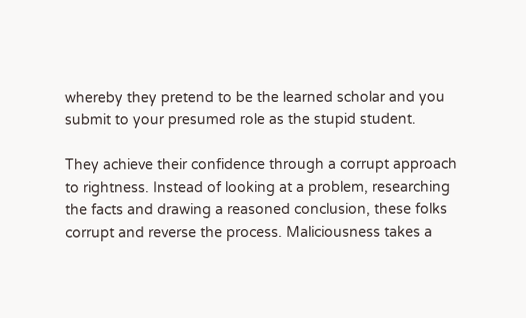whereby they pretend to be the learned scholar and you submit to your presumed role as the stupid student.

They achieve their confidence through a corrupt approach to rightness. Instead of looking at a problem, researching the facts and drawing a reasoned conclusion, these folks corrupt and reverse the process. Maliciousness takes a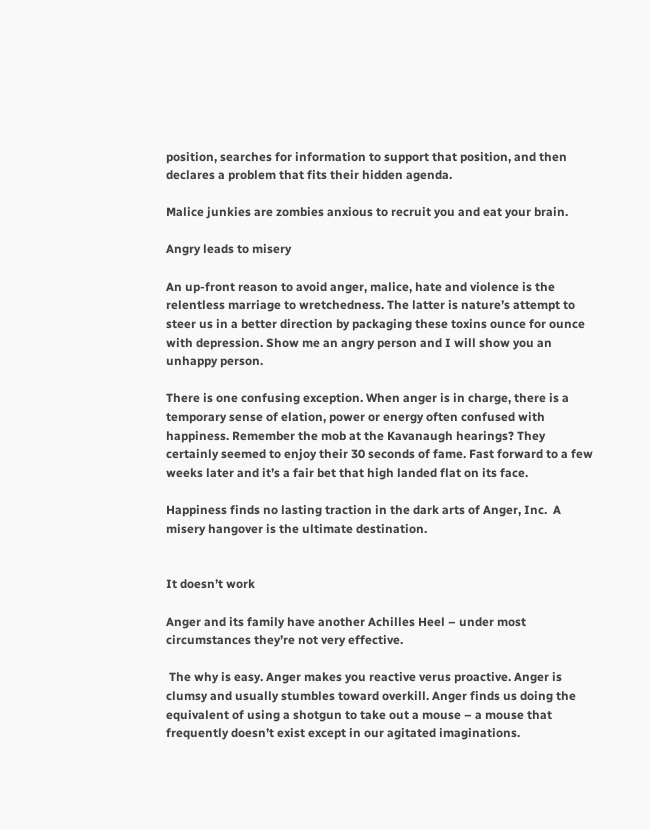position, searches for information to support that position, and then declares a problem that fits their hidden agenda.

Malice junkies are zombies anxious to recruit you and eat your brain.

Angry leads to misery

An up-front reason to avoid anger, malice, hate and violence is the relentless marriage to wretchedness. The latter is nature’s attempt to steer us in a better direction by packaging these toxins ounce for ounce with depression. Show me an angry person and I will show you an unhappy person.

There is one confusing exception. When anger is in charge, there is a temporary sense of elation, power or energy often confused with happiness. Remember the mob at the Kavanaugh hearings? They certainly seemed to enjoy their 30 seconds of fame. Fast forward to a few weeks later and it’s a fair bet that high landed flat on its face.

Happiness finds no lasting traction in the dark arts of Anger, Inc.  A misery hangover is the ultimate destination.


It doesn’t work

Anger and its family have another Achilles Heel – under most circumstances they’re not very effective.

 The why is easy. Anger makes you reactive verus proactive. Anger is clumsy and usually stumbles toward overkill. Anger finds us doing the equivalent of using a shotgun to take out a mouse – a mouse that frequently doesn’t exist except in our agitated imaginations.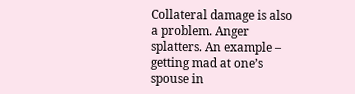Collateral damage is also a problem. Anger splatters. An example – getting mad at one’s spouse in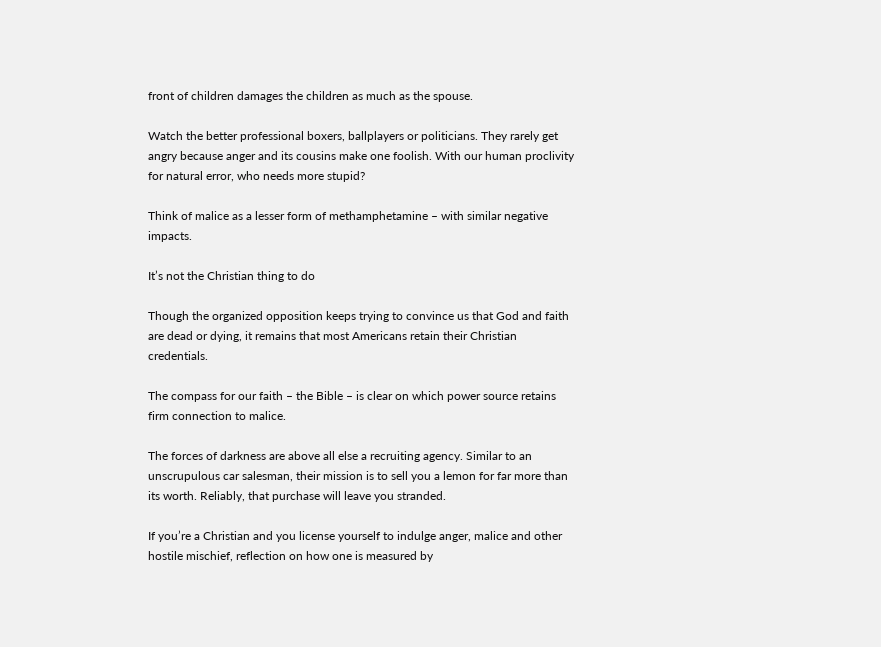front of children damages the children as much as the spouse.

Watch the better professional boxers, ballplayers or politicians. They rarely get angry because anger and its cousins make one foolish. With our human proclivity for natural error, who needs more stupid?

Think of malice as a lesser form of methamphetamine – with similar negative impacts.

It’s not the Christian thing to do

Though the organized opposition keeps trying to convince us that God and faith are dead or dying, it remains that most Americans retain their Christian credentials.

The compass for our faith – the Bible – is clear on which power source retains firm connection to malice.

The forces of darkness are above all else a recruiting agency. Similar to an unscrupulous car salesman, their mission is to sell you a lemon for far more than its worth. Reliably, that purchase will leave you stranded.

If you’re a Christian and you license yourself to indulge anger, malice and other hostile mischief, reflection on how one is measured by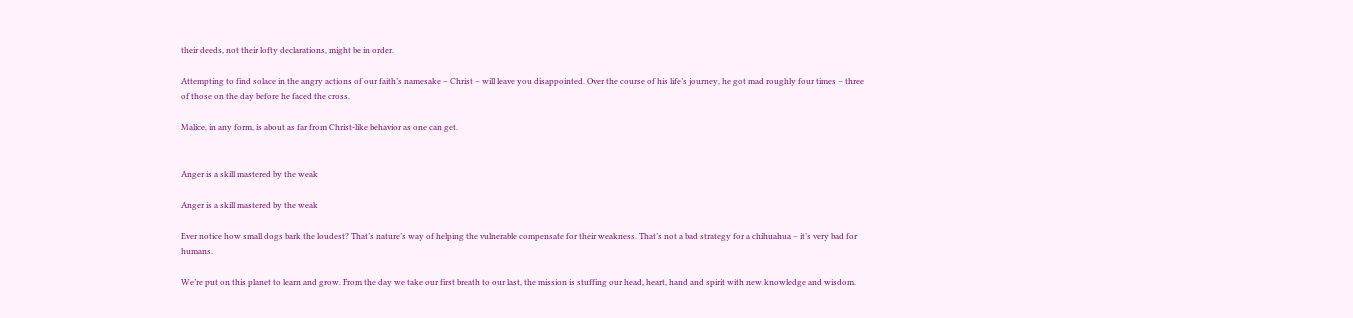their deeds, not their lofty declarations, might be in order.

Attempting to find solace in the angry actions of our faith’s namesake – Christ – will leave you disappointed. Over the course of his life’s journey, he got mad roughly four times – three of those on the day before he faced the cross.

Malice, in any form, is about as far from Christ-like behavior as one can get.


Anger is a skill mastered by the weak

Anger is a skill mastered by the weak

Ever notice how small dogs bark the loudest? That’s nature’s way of helping the vulnerable compensate for their weakness. That’s not a bad strategy for a chihuahua – it’s very bad for humans.

We’re put on this planet to learn and grow. From the day we take our first breath to our last, the mission is stuffing our head, heart, hand and spirit with new knowledge and wisdom.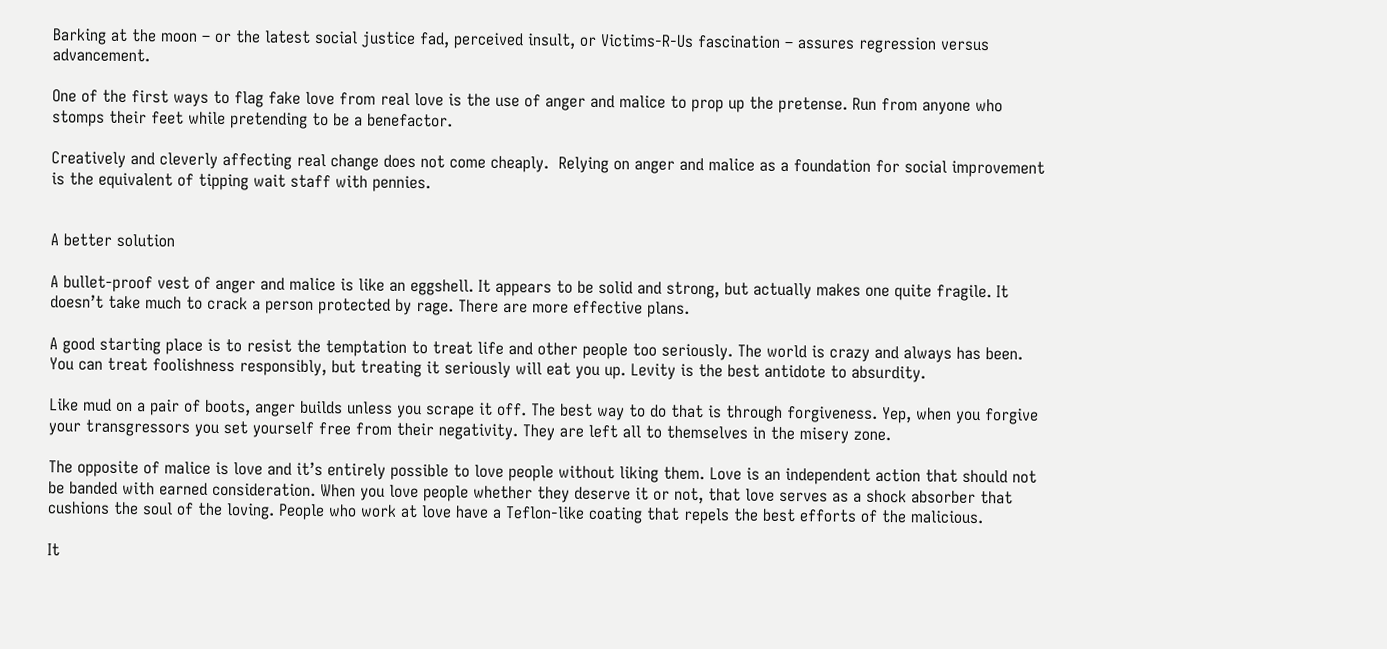Barking at the moon – or the latest social justice fad, perceived insult, or Victims-R-Us fascination – assures regression versus advancement.

One of the first ways to flag fake love from real love is the use of anger and malice to prop up the pretense. Run from anyone who stomps their feet while pretending to be a benefactor.

Creatively and cleverly affecting real change does not come cheaply.  Relying on anger and malice as a foundation for social improvement is the equivalent of tipping wait staff with pennies.


A better solution

A bullet-proof vest of anger and malice is like an eggshell. It appears to be solid and strong, but actually makes one quite fragile. It doesn’t take much to crack a person protected by rage. There are more effective plans.

A good starting place is to resist the temptation to treat life and other people too seriously. The world is crazy and always has been. You can treat foolishness responsibly, but treating it seriously will eat you up. Levity is the best antidote to absurdity.

Like mud on a pair of boots, anger builds unless you scrape it off. The best way to do that is through forgiveness. Yep, when you forgive your transgressors you set yourself free from their negativity. They are left all to themselves in the misery zone.

The opposite of malice is love and it’s entirely possible to love people without liking them. Love is an independent action that should not be banded with earned consideration. When you love people whether they deserve it or not, that love serves as a shock absorber that cushions the soul of the loving. People who work at love have a Teflon-like coating that repels the best efforts of the malicious.

It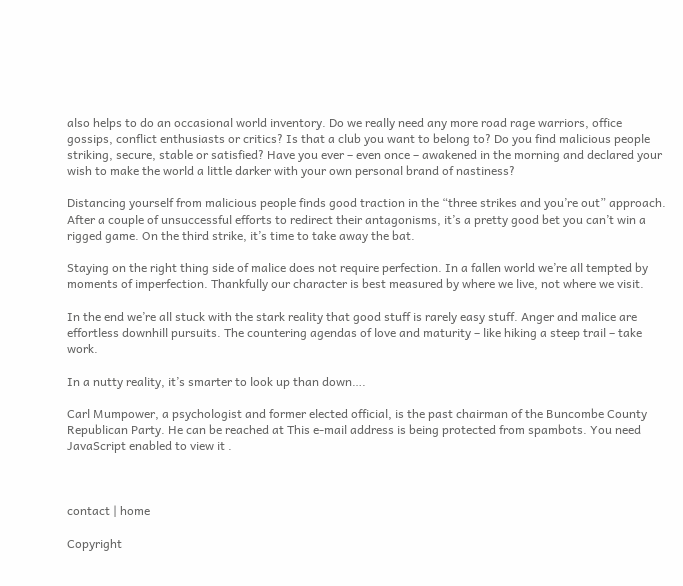also helps to do an occasional world inventory. Do we really need any more road rage warriors, office gossips, conflict enthusiasts or critics? Is that a club you want to belong to? Do you find malicious people striking, secure, stable or satisfied? Have you ever – even once – awakened in the morning and declared your wish to make the world a little darker with your own personal brand of nastiness?

Distancing yourself from malicious people finds good traction in the “three strikes and you’re out” approach. After a couple of unsuccessful efforts to redirect their antagonisms, it’s a pretty good bet you can’t win a rigged game. On the third strike, it’s time to take away the bat.

Staying on the right thing side of malice does not require perfection. In a fallen world we’re all tempted by moments of imperfection. Thankfully our character is best measured by where we live, not where we visit.

In the end we’re all stuck with the stark reality that good stuff is rarely easy stuff. Anger and malice are effortless downhill pursuits. The countering agendas of love and maturity – like hiking a steep trail – take work.

In a nutty reality, it’s smarter to look up than down….

Carl Mumpower, a psychologist and former elected official, is the past chairman of the Buncombe County Republican Party. He can be reached at This e-mail address is being protected from spambots. You need JavaScript enabled to view it .



contact | home

Copyright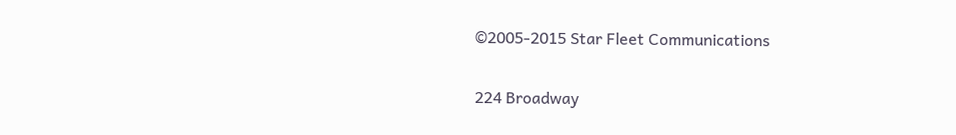©2005-2015 Star Fleet Communications

224 Broadway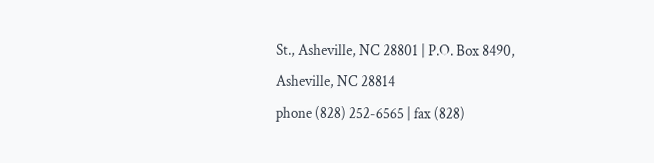St., Asheville, NC 28801 | P.O. Box 8490, Asheville, NC 28814
phone (828) 252-6565 | fax (828)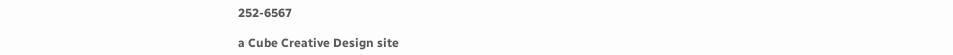252-6567

a Cube Creative Design site